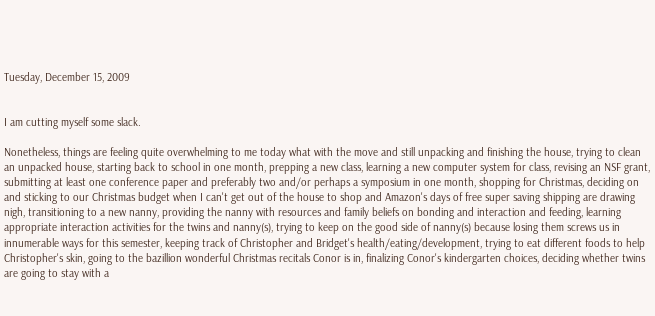Tuesday, December 15, 2009


I am cutting myself some slack.

Nonetheless, things are feeling quite overwhelming to me today what with the move and still unpacking and finishing the house, trying to clean an unpacked house, starting back to school in one month, prepping a new class, learning a new computer system for class, revising an NSF grant, submitting at least one conference paper and preferably two and/or perhaps a symposium in one month, shopping for Christmas, deciding on and sticking to our Christmas budget when I can't get out of the house to shop and Amazon's days of free super saving shipping are drawing nigh, transitioning to a new nanny, providing the nanny with resources and family beliefs on bonding and interaction and feeding, learning appropriate interaction activities for the twins and nanny(s), trying to keep on the good side of nanny(s) because losing them screws us in innumerable ways for this semester, keeping track of Christopher and Bridget's health/eating/development, trying to eat different foods to help Christopher's skin, going to the bazillion wonderful Christmas recitals Conor is in, finalizing Conor's kindergarten choices, deciding whether twins are going to stay with a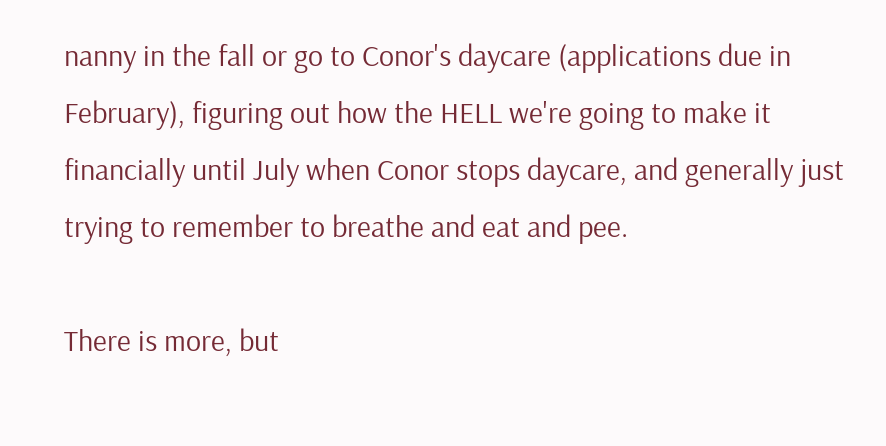nanny in the fall or go to Conor's daycare (applications due in February), figuring out how the HELL we're going to make it financially until July when Conor stops daycare, and generally just trying to remember to breathe and eat and pee.

There is more, but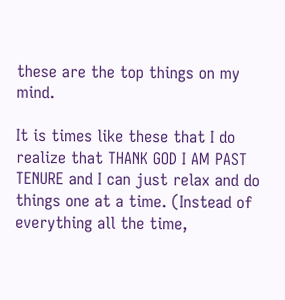these are the top things on my mind.

It is times like these that I do realize that THANK GOD I AM PAST TENURE and I can just relax and do things one at a time. (Instead of everything all the time,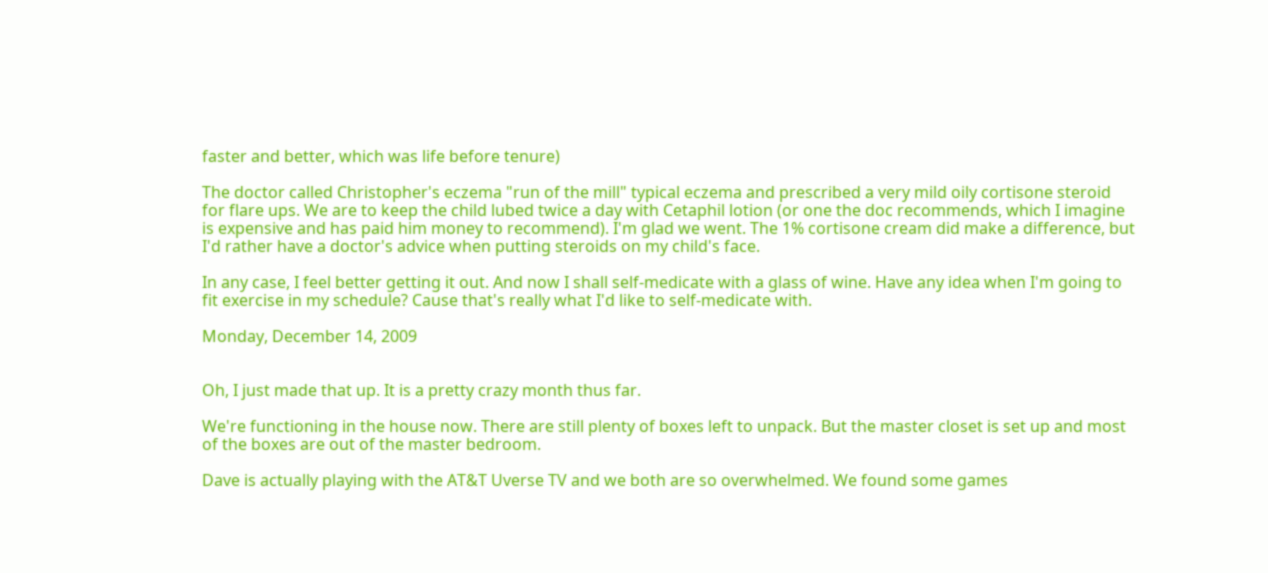faster and better, which was life before tenure)

The doctor called Christopher's eczema "run of the mill" typical eczema and prescribed a very mild oily cortisone steroid for flare ups. We are to keep the child lubed twice a day with Cetaphil lotion (or one the doc recommends, which I imagine is expensive and has paid him money to recommend). I'm glad we went. The 1% cortisone cream did make a difference, but I'd rather have a doctor's advice when putting steroids on my child's face.

In any case, I feel better getting it out. And now I shall self-medicate with a glass of wine. Have any idea when I'm going to fit exercise in my schedule? Cause that's really what I'd like to self-medicate with.

Monday, December 14, 2009


Oh, I just made that up. It is a pretty crazy month thus far.

We're functioning in the house now. There are still plenty of boxes left to unpack. But the master closet is set up and most of the boxes are out of the master bedroom.

Dave is actually playing with the AT&T Uverse TV and we both are so overwhelmed. We found some games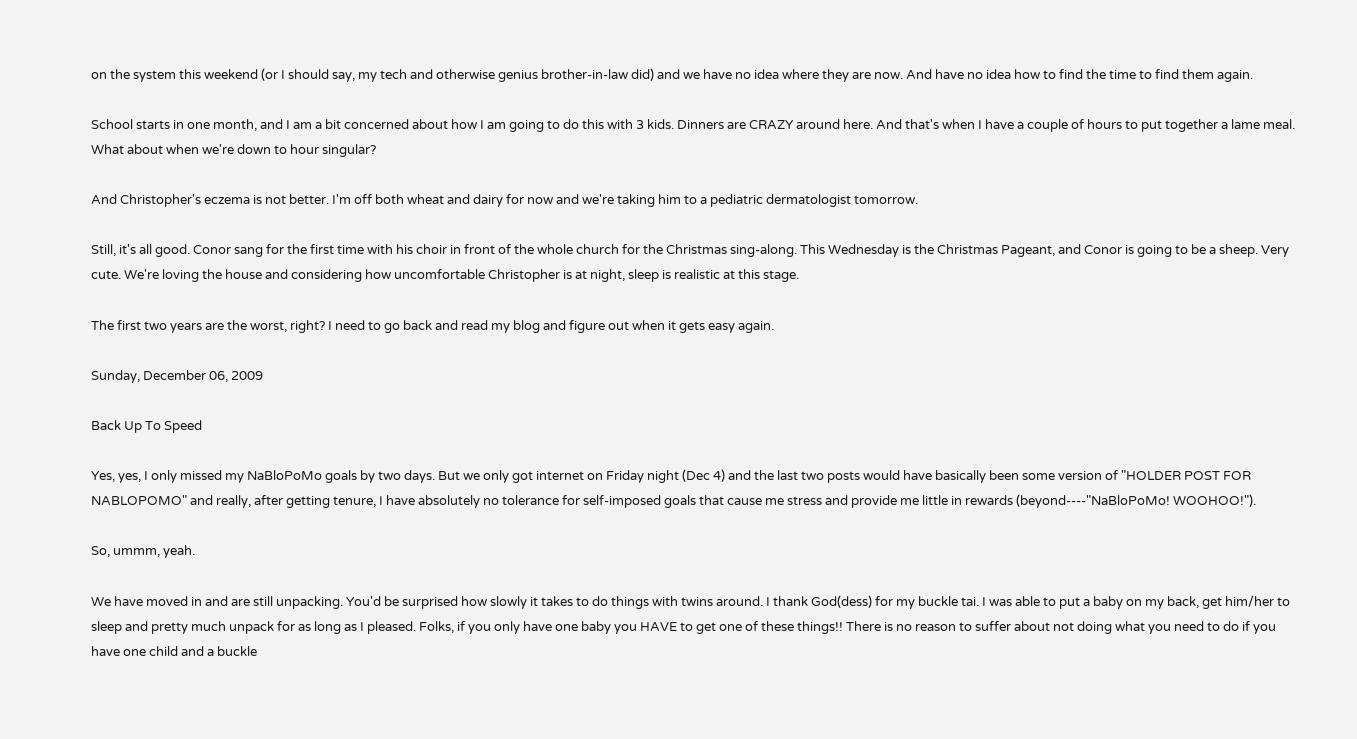on the system this weekend (or I should say, my tech and otherwise genius brother-in-law did) and we have no idea where they are now. And have no idea how to find the time to find them again.

School starts in one month, and I am a bit concerned about how I am going to do this with 3 kids. Dinners are CRAZY around here. And that's when I have a couple of hours to put together a lame meal. What about when we're down to hour singular?

And Christopher's eczema is not better. I'm off both wheat and dairy for now and we're taking him to a pediatric dermatologist tomorrow.

Still, it's all good. Conor sang for the first time with his choir in front of the whole church for the Christmas sing-along. This Wednesday is the Christmas Pageant, and Conor is going to be a sheep. Very cute. We're loving the house and considering how uncomfortable Christopher is at night, sleep is realistic at this stage.

The first two years are the worst, right? I need to go back and read my blog and figure out when it gets easy again.

Sunday, December 06, 2009

Back Up To Speed

Yes, yes, I only missed my NaBloPoMo goals by two days. But we only got internet on Friday night (Dec 4) and the last two posts would have basically been some version of "HOLDER POST FOR NABLOPOMO" and really, after getting tenure, I have absolutely no tolerance for self-imposed goals that cause me stress and provide me little in rewards (beyond----"NaBloPoMo! WOOHOO!").

So, ummm, yeah.

We have moved in and are still unpacking. You'd be surprised how slowly it takes to do things with twins around. I thank God(dess) for my buckle tai. I was able to put a baby on my back, get him/her to sleep and pretty much unpack for as long as I pleased. Folks, if you only have one baby you HAVE to get one of these things!! There is no reason to suffer about not doing what you need to do if you have one child and a buckle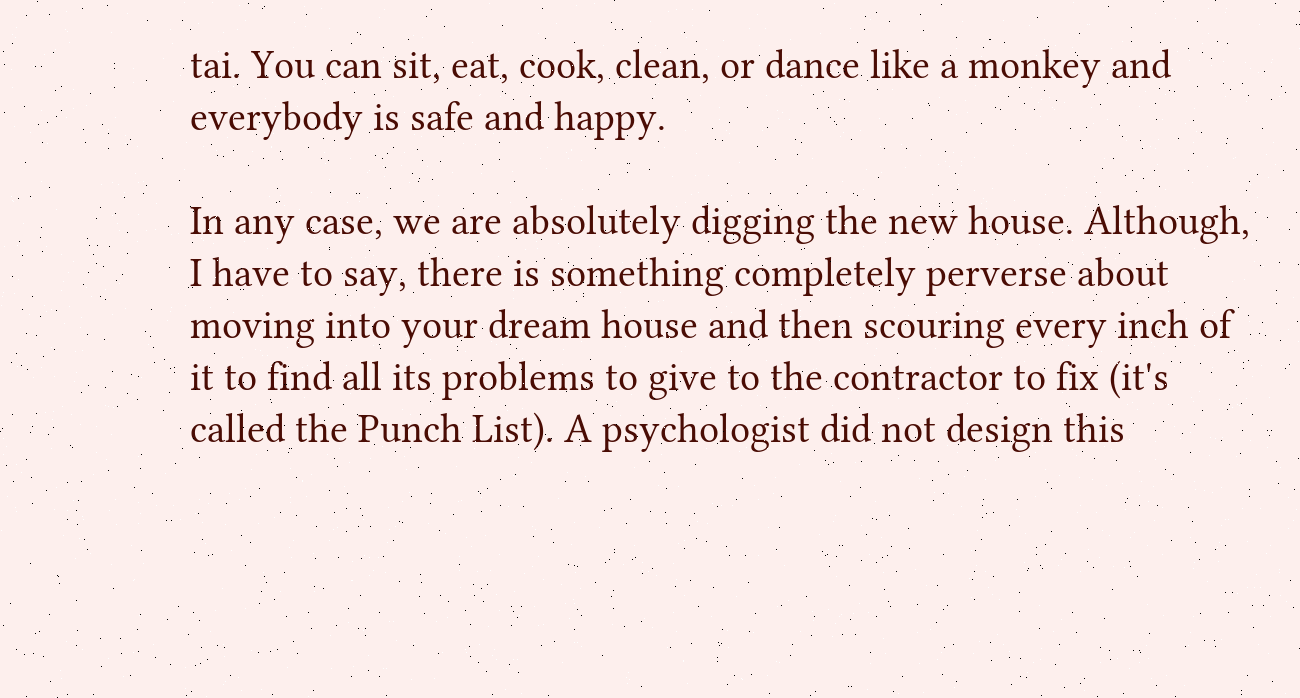tai. You can sit, eat, cook, clean, or dance like a monkey and everybody is safe and happy.

In any case, we are absolutely digging the new house. Although, I have to say, there is something completely perverse about moving into your dream house and then scouring every inch of it to find all its problems to give to the contractor to fix (it's called the Punch List). A psychologist did not design this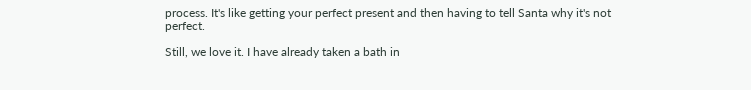process. It's like getting your perfect present and then having to tell Santa why it's not perfect.

Still, we love it. I have already taken a bath in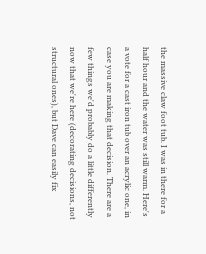the massive claw foot tub. I was in there for a half hour and the water was still warm. Here's a vote for a cast iron tub over an acrylic one, in case you are making that decision. There are a few things we'd probably do a little differently now that we're here (decorating decisions, not structural ones), but Dave can easily fix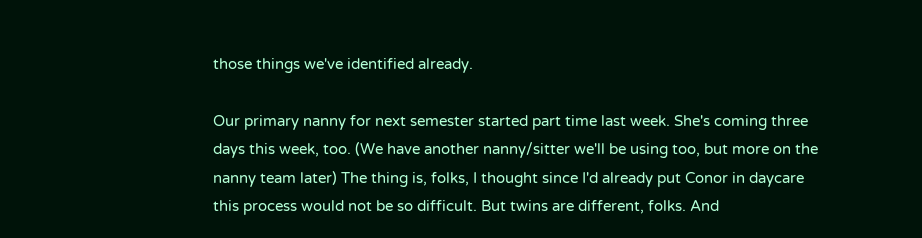those things we've identified already.

Our primary nanny for next semester started part time last week. She's coming three days this week, too. (We have another nanny/sitter we'll be using too, but more on the nanny team later) The thing is, folks, I thought since I'd already put Conor in daycare this process would not be so difficult. But twins are different, folks. And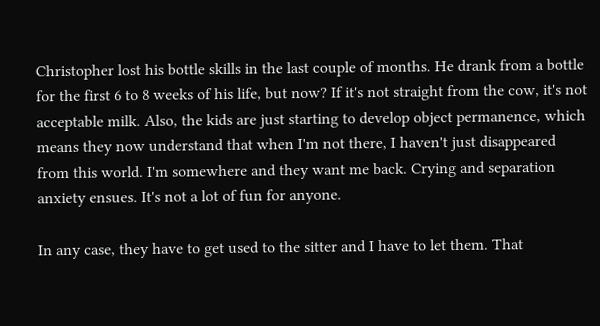Christopher lost his bottle skills in the last couple of months. He drank from a bottle for the first 6 to 8 weeks of his life, but now? If it's not straight from the cow, it's not acceptable milk. Also, the kids are just starting to develop object permanence, which means they now understand that when I'm not there, I haven't just disappeared from this world. I'm somewhere and they want me back. Crying and separation anxiety ensues. It's not a lot of fun for anyone.

In any case, they have to get used to the sitter and I have to let them. That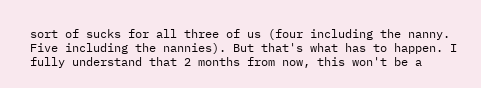sort of sucks for all three of us (four including the nanny. Five including the nannies). But that's what has to happen. I fully understand that 2 months from now, this won't be a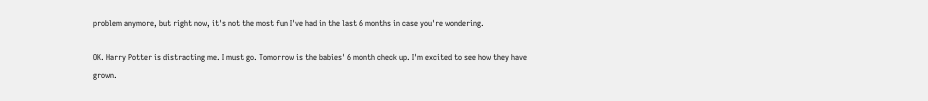problem anymore, but right now, it's not the most fun I've had in the last 6 months in case you're wondering.

OK. Harry Potter is distracting me. I must go. Tomorrow is the babies' 6 month check up. I'm excited to see how they have grown.